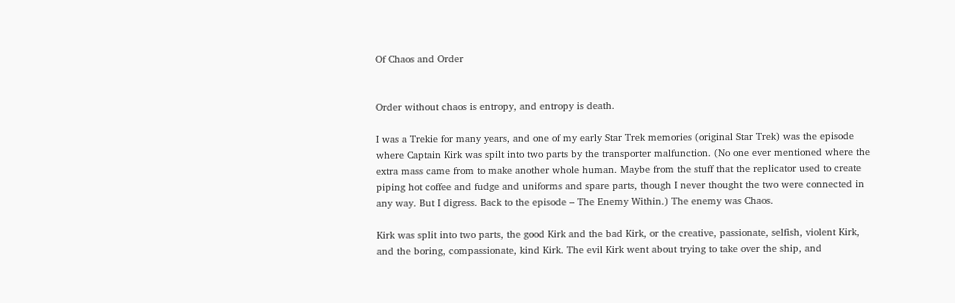Of Chaos and Order


Order without chaos is entropy, and entropy is death.

I was a Trekie for many years, and one of my early Star Trek memories (original Star Trek) was the episode where Captain Kirk was spilt into two parts by the transporter malfunction. (No one ever mentioned where the extra mass came from to make another whole human. Maybe from the stuff that the replicator used to create piping hot coffee and fudge and uniforms and spare parts, though I never thought the two were connected in any way. But I digress. Back to the episode – The Enemy Within.) The enemy was Chaos.

Kirk was split into two parts, the good Kirk and the bad Kirk, or the creative, passionate, selfish, violent Kirk, and the boring, compassionate, kind Kirk. The evil Kirk went about trying to take over the ship, and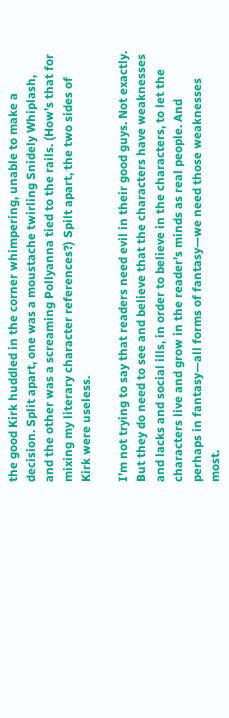the good Kirk huddled in the corner whimpering, unable to make a decision. Split apart, one was a moustache twirling Snidely Whiplash, and the other was a screaming Pollyanna tied to the rails. (How’s that for mixing my literary character references?) Spilt apart, the two sides of Kirk were useless.

I’m not trying to say that readers need evil in their good guys. Not exactly. But they do need to see and believe that the characters have weaknesses and lacks and social ills, in order to believe in the characters, to let the characters live and grow in the reader’s minds as real people. And perhaps in fantasy—all forms of fantasy—we need those weaknesses most.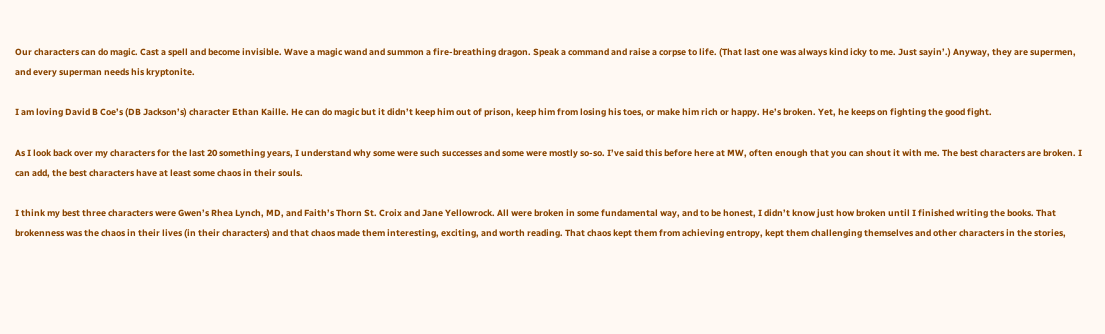Our characters can do magic. Cast a spell and become invisible. Wave a magic wand and summon a fire-breathing dragon. Speak a command and raise a corpse to life. (That last one was always kind icky to me. Just sayin’.) Anyway, they are supermen, and every superman needs his kryptonite.

I am loving David B Coe’s (DB Jackson’s) character Ethan Kaille. He can do magic but it didn’t keep him out of prison, keep him from losing his toes, or make him rich or happy. He’s broken. Yet, he keeps on fighting the good fight.

As I look back over my characters for the last 20 something years, I understand why some were such successes and some were mostly so-so. I’ve said this before here at MW, often enough that you can shout it with me. The best characters are broken. I can add, the best characters have at least some chaos in their souls.

I think my best three characters were Gwen’s Rhea Lynch, MD, and Faith’s Thorn St. Croix and Jane Yellowrock. All were broken in some fundamental way, and to be honest, I didn’t know just how broken until I finished writing the books. That brokenness was the chaos in their lives (in their characters) and that chaos made them interesting, exciting, and worth reading. That chaos kept them from achieving entropy, kept them challenging themselves and other characters in the stories,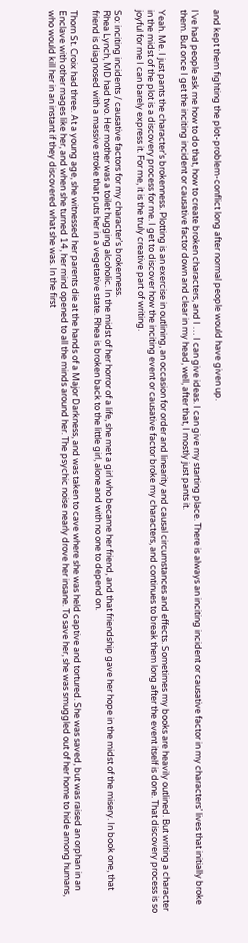and kept them fighting the plot-problem-conflict long after normal people would have given up.

I’ve had people ask me how to do that, how to create broken characters, and I … I can give ideas. I can give my starting place. There is always an inciting incident or causative factor in my characters’ lives that initially broke them. But once I get the inciting incident or causative factor down and clear in my head, well, after that, I mostly just pants it.

Yeah. Me. I just pants the character’s brokenness. Plotting is an exercise in outlining, an occasion for order and linearity and causal circumstances and effects. Sometimes my books are heavily outlined. But writing a character in the midst of the plot is a discovery process for me. I get to discover how the inciting event or causative factor broke my characters, and continues to break them long after the event itself is done. That discovery process is so joyful for me I can barely express it. For me, it is the truly creative part of writing.

So: inciting incidents / causative factors for my character’s brokenness.
Rhea Lynch, MD had two. Her mother was a toilet hugging alcoholic. In the midst of her horror of a life, she met a girl who became her friend, and that friendship gave her hope in the midst of the misery. In book one, that friend is diagnosed with a massive stroke that puts her in a vegetative state. Rhea is broken back to the little girl, alone and with no one to depend on.

Thorn St. Croix had three. At a young age, she witnessed her parents die at the hands of a Major Darkness, and was taken to cave where she was held captive and tortured. She was saved, but was raised an orphan in an Enclave with other mages like her, and when she turned 14, her mind opened to all the minds around her. The psychic noise nearly drove her insane. To save her, she was smuggled out of her home to hide among humans, who would kill her in an instant if they discovered what she was. In the first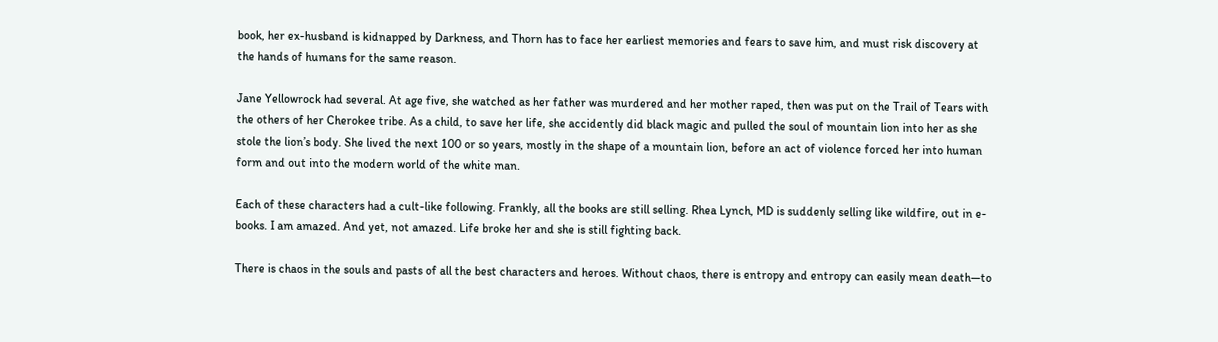book, her ex-husband is kidnapped by Darkness, and Thorn has to face her earliest memories and fears to save him, and must risk discovery at the hands of humans for the same reason.

Jane Yellowrock had several. At age five, she watched as her father was murdered and her mother raped, then was put on the Trail of Tears with the others of her Cherokee tribe. As a child, to save her life, she accidently did black magic and pulled the soul of mountain lion into her as she stole the lion’s body. She lived the next 100 or so years, mostly in the shape of a mountain lion, before an act of violence forced her into human form and out into the modern world of the white man.

Each of these characters had a cult-like following. Frankly, all the books are still selling. Rhea Lynch, MD is suddenly selling like wildfire, out in e-books. I am amazed. And yet, not amazed. Life broke her and she is still fighting back.

There is chaos in the souls and pasts of all the best characters and heroes. Without chaos, there is entropy and entropy can easily mean death—to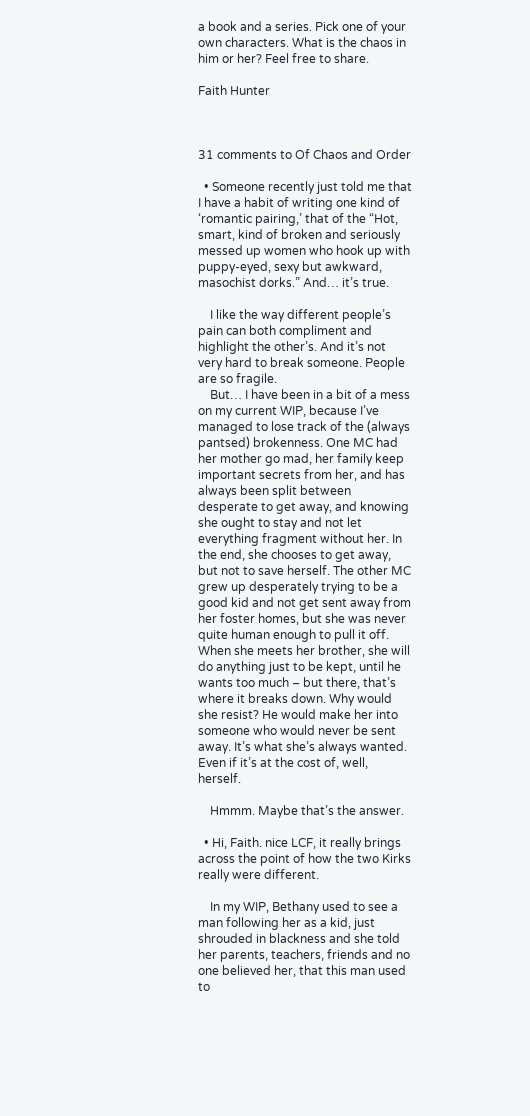a book and a series. Pick one of your own characters. What is the chaos in him or her? Feel free to share.

Faith Hunter



31 comments to Of Chaos and Order

  • Someone recently just told me that I have a habit of writing one kind of ‘romantic pairing,’ that of the “Hot, smart, kind of broken and seriously messed up women who hook up with puppy-eyed, sexy but awkward, masochist dorks.” And… it’s true.

    I like the way different people’s pain can both compliment and highlight the other’s. And it’s not very hard to break someone. People are so fragile.
    But… I have been in a bit of a mess on my current WIP, because I’ve managed to lose track of the (always pantsed) brokenness. One MC had her mother go mad, her family keep important secrets from her, and has always been split between desperate to get away, and knowing she ought to stay and not let everything fragment without her. In the end, she chooses to get away, but not to save herself. The other MC grew up desperately trying to be a good kid and not get sent away from her foster homes, but she was never quite human enough to pull it off. When she meets her brother, she will do anything just to be kept, until he wants too much – but there, that’s where it breaks down. Why would she resist? He would make her into someone who would never be sent away. It’s what she’s always wanted. Even if it’s at the cost of, well, herself.

    Hmmm. Maybe that’s the answer.

  • Hi, Faith. nice LCF, it really brings across the point of how the two Kirks really were different.

    In my WIP, Bethany used to see a man following her as a kid, just shrouded in blackness and she told her parents, teachers, friends and no one believed her, that this man used to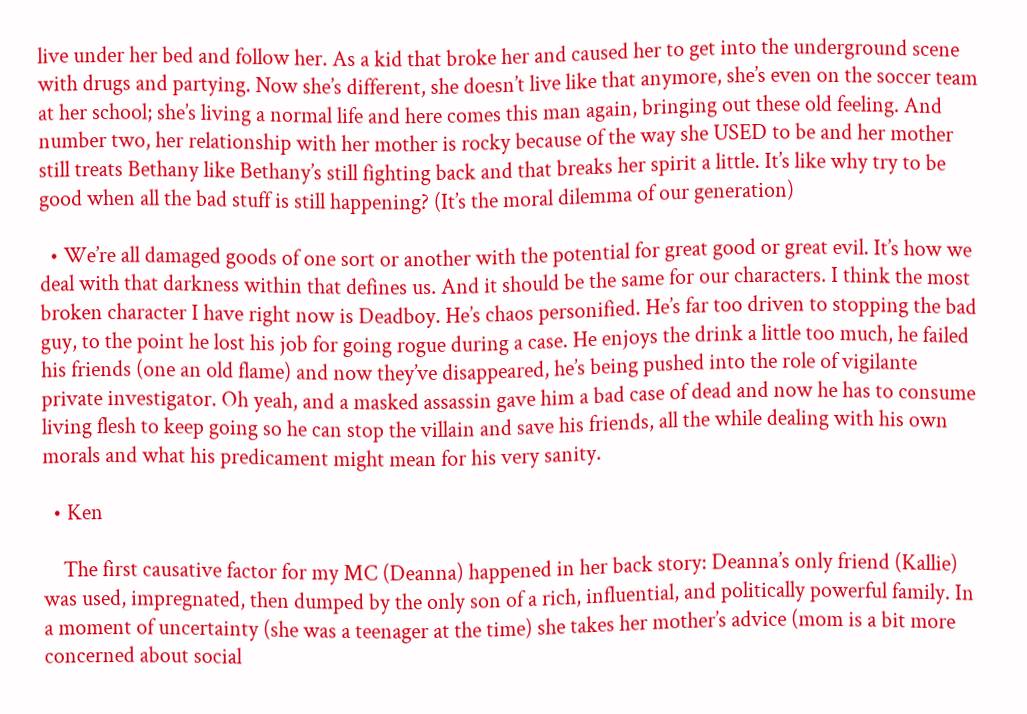live under her bed and follow her. As a kid that broke her and caused her to get into the underground scene with drugs and partying. Now she’s different, she doesn’t live like that anymore, she’s even on the soccer team at her school; she’s living a normal life and here comes this man again, bringing out these old feeling. And number two, her relationship with her mother is rocky because of the way she USED to be and her mother still treats Bethany like Bethany’s still fighting back and that breaks her spirit a little. It’s like why try to be good when all the bad stuff is still happening? (It’s the moral dilemma of our generation)

  • We’re all damaged goods of one sort or another with the potential for great good or great evil. It’s how we deal with that darkness within that defines us. And it should be the same for our characters. I think the most broken character I have right now is Deadboy. He’s chaos personified. He’s far too driven to stopping the bad guy, to the point he lost his job for going rogue during a case. He enjoys the drink a little too much, he failed his friends (one an old flame) and now they’ve disappeared, he’s being pushed into the role of vigilante private investigator. Oh yeah, and a masked assassin gave him a bad case of dead and now he has to consume living flesh to keep going so he can stop the villain and save his friends, all the while dealing with his own morals and what his predicament might mean for his very sanity.

  • Ken

    The first causative factor for my MC (Deanna) happened in her back story: Deanna’s only friend (Kallie) was used, impregnated, then dumped by the only son of a rich, influential, and politically powerful family. In a moment of uncertainty (she was a teenager at the time) she takes her mother’s advice (mom is a bit more concerned about social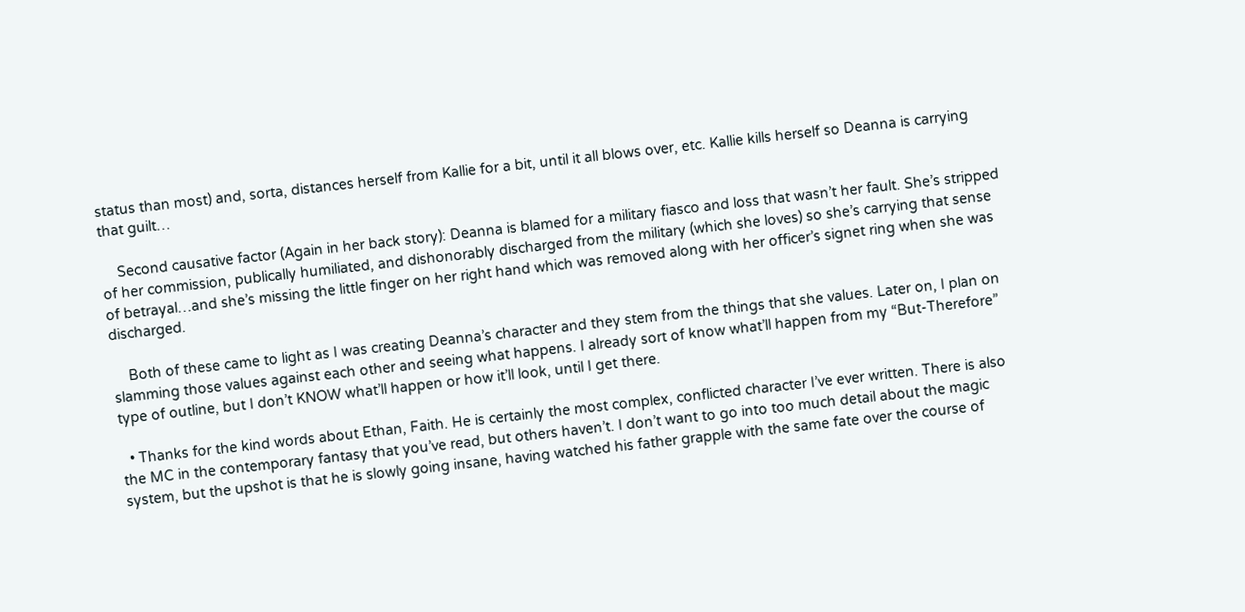status than most) and, sorta, distances herself from Kallie for a bit, until it all blows over, etc. Kallie kills herself so Deanna is carrying that guilt…

    Second causative factor (Again in her back story): Deanna is blamed for a military fiasco and loss that wasn’t her fault. She’s stripped of her commission, publically humiliated, and dishonorably discharged from the military (which she loves) so she’s carrying that sense of betrayal…and she’s missing the little finger on her right hand which was removed along with her officer’s signet ring when she was discharged.

    Both of these came to light as I was creating Deanna’s character and they stem from the things that she values. Later on, I plan on slamming those values against each other and seeing what happens. I already sort of know what’ll happen from my “But-Therefore” type of outline, but I don’t KNOW what’ll happen or how it’ll look, until I get there.

  • Thanks for the kind words about Ethan, Faith. He is certainly the most complex, conflicted character I’ve ever written. There is also the MC in the contemporary fantasy that you’ve read, but others haven’t. I don’t want to go into too much detail about the magic system, but the upshot is that he is slowly going insane, having watched his father grapple with the same fate over the course of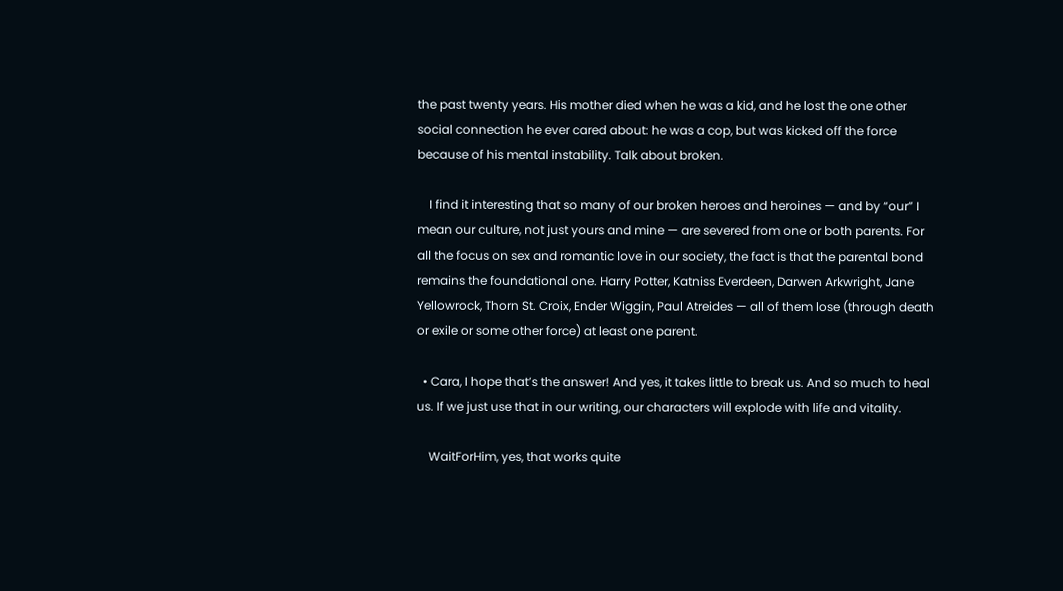the past twenty years. His mother died when he was a kid, and he lost the one other social connection he ever cared about: he was a cop, but was kicked off the force because of his mental instability. Talk about broken.

    I find it interesting that so many of our broken heroes and heroines — and by “our” I mean our culture, not just yours and mine — are severed from one or both parents. For all the focus on sex and romantic love in our society, the fact is that the parental bond remains the foundational one. Harry Potter, Katniss Everdeen, Darwen Arkwright, Jane Yellowrock, Thorn St. Croix, Ender Wiggin, Paul Atreides — all of them lose (through death or exile or some other force) at least one parent.

  • Cara, I hope that’s the answer! And yes, it takes little to break us. And so much to heal us. If we just use that in our writing, our characters will explode with life and vitality.

    WaitForHim, yes, that works quite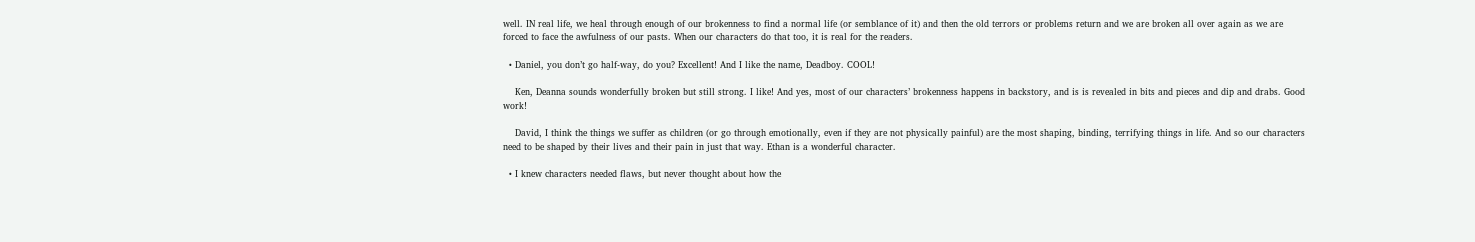well. IN real life, we heal through enough of our brokenness to find a normal life (or semblance of it) and then the old terrors or problems return and we are broken all over again as we are forced to face the awfulness of our pasts. When our characters do that too, it is real for the readers.

  • Daniel, you don’t go half-way, do you? Excellent! And I like the name, Deadboy. COOL!

    Ken, Deanna sounds wonderfully broken but still strong. I like! And yes, most of our characters’ brokenness happens in backstory, and is is revealed in bits and pieces and dip and drabs. Good work!

    David, I think the things we suffer as children (or go through emotionally, even if they are not physically painful) are the most shaping, binding, terrifying things in life. And so our characters need to be shaped by their lives and their pain in just that way. Ethan is a wonderful character.

  • I knew characters needed flaws, but never thought about how the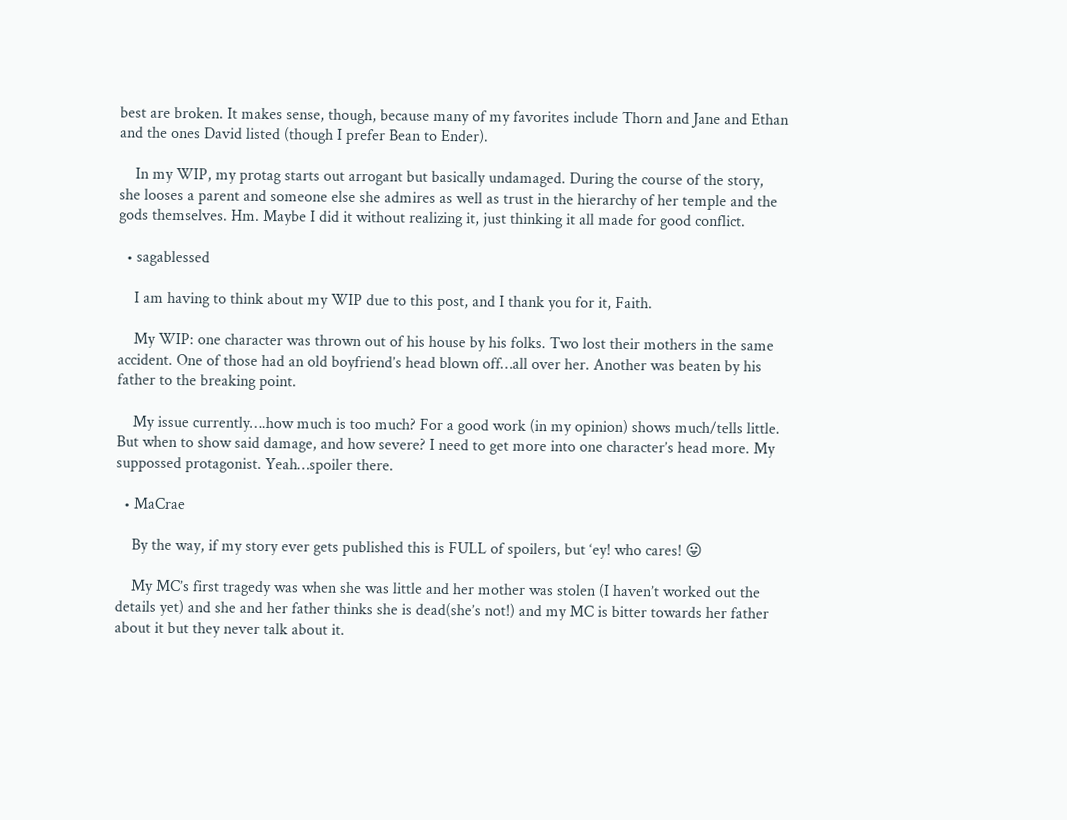best are broken. It makes sense, though, because many of my favorites include Thorn and Jane and Ethan and the ones David listed (though I prefer Bean to Ender).

    In my WIP, my protag starts out arrogant but basically undamaged. During the course of the story, she looses a parent and someone else she admires as well as trust in the hierarchy of her temple and the gods themselves. Hm. Maybe I did it without realizing it, just thinking it all made for good conflict.

  • sagablessed

    I am having to think about my WIP due to this post, and I thank you for it, Faith.

    My WIP: one character was thrown out of his house by his folks. Two lost their mothers in the same accident. One of those had an old boyfriend’s head blown off…all over her. Another was beaten by his father to the breaking point.

    My issue currently….how much is too much? For a good work (in my opinion) shows much/tells little. But when to show said damage, and how severe? I need to get more into one character’s head more. My suppossed protagonist. Yeah…spoiler there.

  • MaCrae

    By the way, if my story ever gets published this is FULL of spoilers, but ‘ey! who cares! 😛

    My MC’s first tragedy was when she was little and her mother was stolen (I haven’t worked out the details yet) and she and her father thinks she is dead(she’s not!) and my MC is bitter towards her father about it but they never talk about it.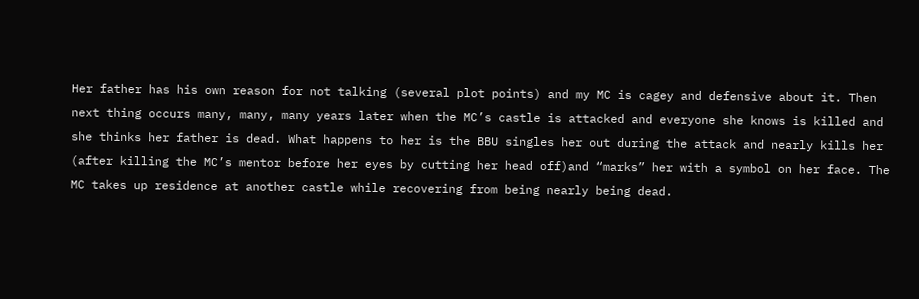Her father has his own reason for not talking (several plot points) and my MC is cagey and defensive about it. Then next thing occurs many, many, many years later when the MC’s castle is attacked and everyone she knows is killed and she thinks her father is dead. What happens to her is the BBU singles her out during the attack and nearly kills her (after killing the MC’s mentor before her eyes by cutting her head off)and “marks” her with a symbol on her face. The MC takes up residence at another castle while recovering from being nearly being dead.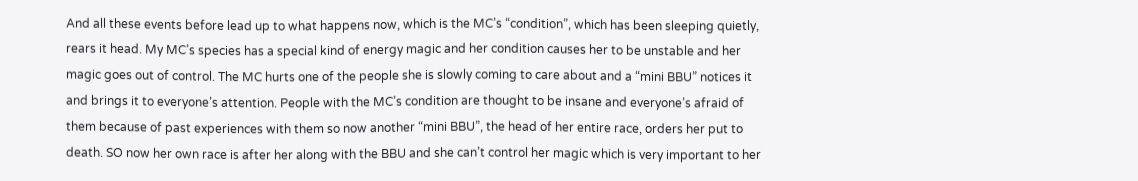And all these events before lead up to what happens now, which is the MC’s “condition”, which has been sleeping quietly, rears it head. My MC’s species has a special kind of energy magic and her condition causes her to be unstable and her magic goes out of control. The MC hurts one of the people she is slowly coming to care about and a “mini BBU” notices it and brings it to everyone’s attention. People with the MC’s condition are thought to be insane and everyone’s afraid of them because of past experiences with them so now another “mini BBU”, the head of her entire race, orders her put to death. SO now her own race is after her along with the BBU and she can’t control her magic which is very important to her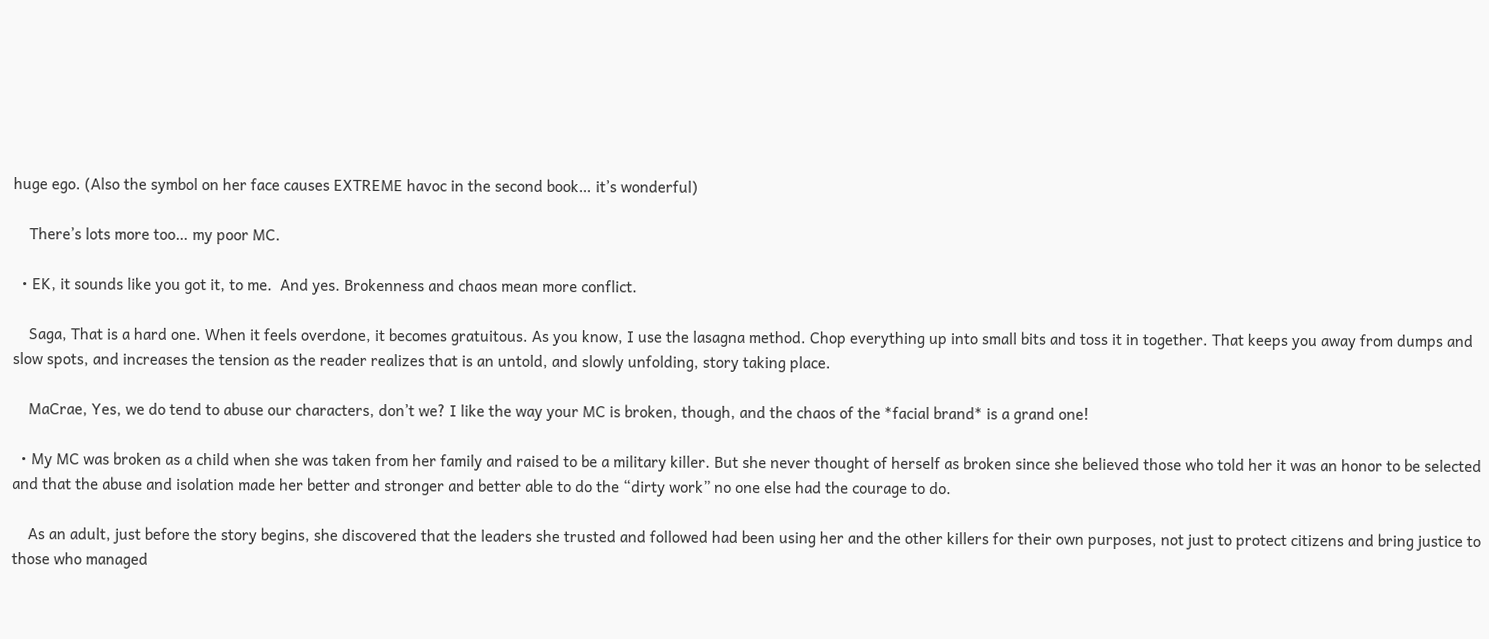huge ego. (Also the symbol on her face causes EXTREME havoc in the second book… it’s wonderful)

    There’s lots more too… my poor MC.

  • EK, it sounds like you got it, to me.  And yes. Brokenness and chaos mean more conflict.

    Saga, That is a hard one. When it feels overdone, it becomes gratuitous. As you know, I use the lasagna method. Chop everything up into small bits and toss it in together. That keeps you away from dumps and slow spots, and increases the tension as the reader realizes that is an untold, and slowly unfolding, story taking place.

    MaCrae, Yes, we do tend to abuse our characters, don’t we? I like the way your MC is broken, though, and the chaos of the *facial brand* is a grand one!

  • My MC was broken as a child when she was taken from her family and raised to be a military killer. But she never thought of herself as broken since she believed those who told her it was an honor to be selected and that the abuse and isolation made her better and stronger and better able to do the “dirty work” no one else had the courage to do.

    As an adult, just before the story begins, she discovered that the leaders she trusted and followed had been using her and the other killers for their own purposes, not just to protect citizens and bring justice to those who managed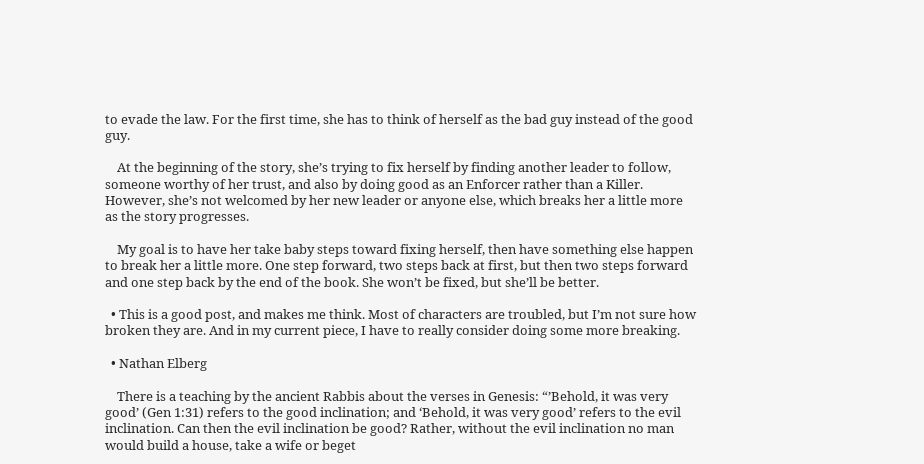to evade the law. For the first time, she has to think of herself as the bad guy instead of the good guy.

    At the beginning of the story, she’s trying to fix herself by finding another leader to follow, someone worthy of her trust, and also by doing good as an Enforcer rather than a Killer. However, she’s not welcomed by her new leader or anyone else, which breaks her a little more as the story progresses.

    My goal is to have her take baby steps toward fixing herself, then have something else happen to break her a little more. One step forward, two steps back at first, but then two steps forward and one step back by the end of the book. She won’t be fixed, but she’ll be better.

  • This is a good post, and makes me think. Most of characters are troubled, but I’m not sure how broken they are. And in my current piece, I have to really consider doing some more breaking.

  • Nathan Elberg

    There is a teaching by the ancient Rabbis about the verses in Genesis: “’Behold, it was very good’ (Gen 1:31) refers to the good inclination; and ‘Behold, it was very good’ refers to the evil inclination. Can then the evil inclination be good? Rather, without the evil inclination no man would build a house, take a wife or beget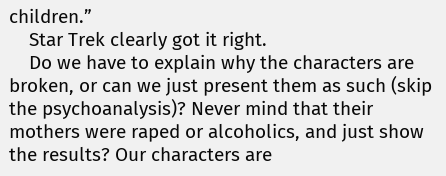children.”
    Star Trek clearly got it right.
    Do we have to explain why the characters are broken, or can we just present them as such (skip the psychoanalysis)? Never mind that their mothers were raped or alcoholics, and just show the results? Our characters are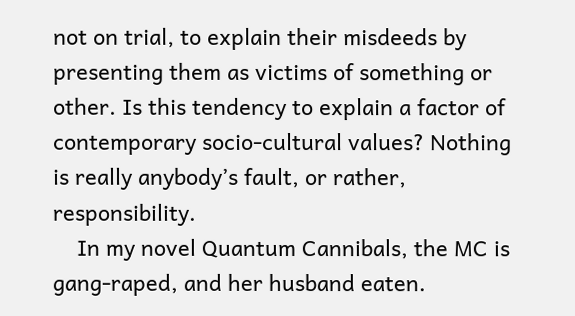not on trial, to explain their misdeeds by presenting them as victims of something or other. Is this tendency to explain a factor of contemporary socio-cultural values? Nothing is really anybody’s fault, or rather, responsibility.
    In my novel Quantum Cannibals, the MC is gang-raped, and her husband eaten.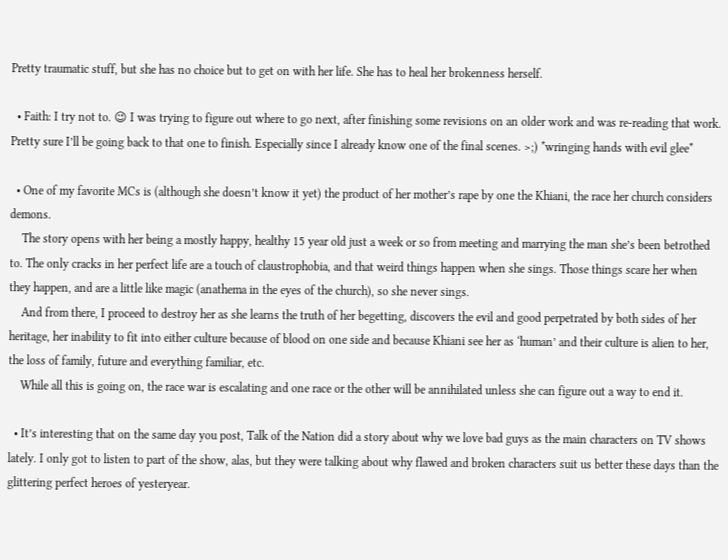Pretty traumatic stuff, but she has no choice but to get on with her life. She has to heal her brokenness herself.

  • Faith: I try not to. 😉 I was trying to figure out where to go next, after finishing some revisions on an older work and was re-reading that work. Pretty sure I’ll be going back to that one to finish. Especially since I already know one of the final scenes. >;) *wringing hands with evil glee*

  • One of my favorite MCs is (although she doesn’t know it yet) the product of her mother’s rape by one the Khiani, the race her church considers demons.
    The story opens with her being a mostly happy, healthy 15 year old just a week or so from meeting and marrying the man she’s been betrothed to. The only cracks in her perfect life are a touch of claustrophobia, and that weird things happen when she sings. Those things scare her when they happen, and are a little like magic (anathema in the eyes of the church), so she never sings.
    And from there, I proceed to destroy her as she learns the truth of her begetting, discovers the evil and good perpetrated by both sides of her heritage, her inability to fit into either culture because of blood on one side and because Khiani see her as ‘human’ and their culture is alien to her, the loss of family, future and everything familiar, etc.
    While all this is going on, the race war is escalating and one race or the other will be annihilated unless she can figure out a way to end it.

  • It’s interesting that on the same day you post, Talk of the Nation did a story about why we love bad guys as the main characters on TV shows lately. I only got to listen to part of the show, alas, but they were talking about why flawed and broken characters suit us better these days than the glittering perfect heroes of yesteryear.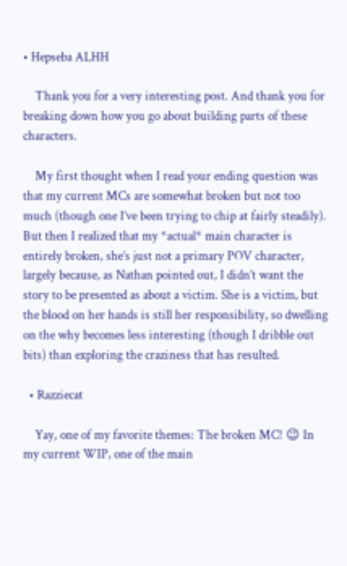• Hepseba ALHH

    Thank you for a very interesting post. And thank you for breaking down how you go about building parts of these characters.

    My first thought when I read your ending question was that my current MCs are somewhat broken but not too much (though one I’ve been trying to chip at fairly steadily). But then I realized that my *actual* main character is entirely broken, she’s just not a primary POV character, largely because, as Nathan pointed out, I didn’t want the story to be presented as about a victim. She is a victim, but the blood on her hands is still her responsibility, so dwelling on the why becomes less interesting (though I dribble out bits) than exploring the craziness that has resulted.

  • Razziecat

    Yay, one of my favorite themes: The broken MC! 😉 In my current WIP, one of the main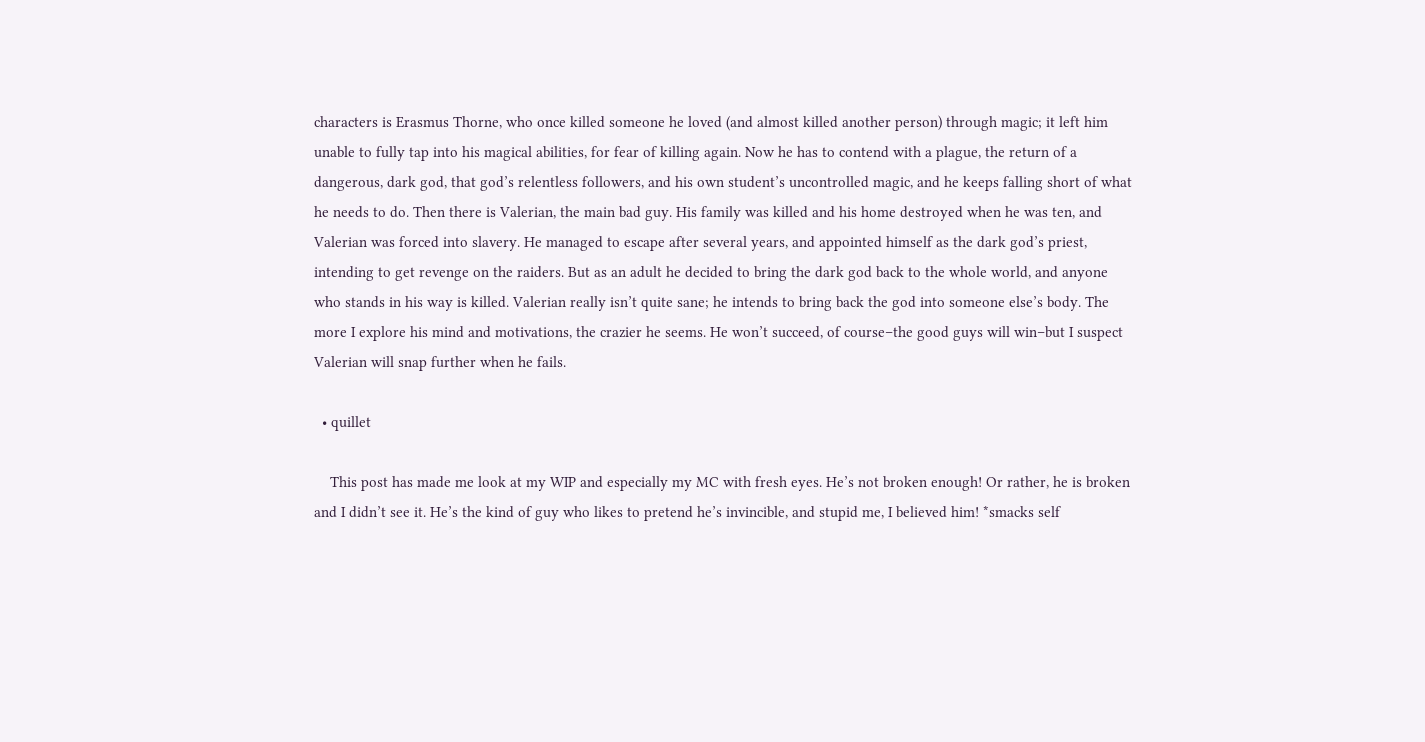characters is Erasmus Thorne, who once killed someone he loved (and almost killed another person) through magic; it left him unable to fully tap into his magical abilities, for fear of killing again. Now he has to contend with a plague, the return of a dangerous, dark god, that god’s relentless followers, and his own student’s uncontrolled magic, and he keeps falling short of what he needs to do. Then there is Valerian, the main bad guy. His family was killed and his home destroyed when he was ten, and Valerian was forced into slavery. He managed to escape after several years, and appointed himself as the dark god’s priest, intending to get revenge on the raiders. But as an adult he decided to bring the dark god back to the whole world, and anyone who stands in his way is killed. Valerian really isn’t quite sane; he intends to bring back the god into someone else’s body. The more I explore his mind and motivations, the crazier he seems. He won’t succeed, of course–the good guys will win–but I suspect Valerian will snap further when he fails.

  • quillet

    This post has made me look at my WIP and especially my MC with fresh eyes. He’s not broken enough! Or rather, he is broken and I didn’t see it. He’s the kind of guy who likes to pretend he’s invincible, and stupid me, I believed him! *smacks self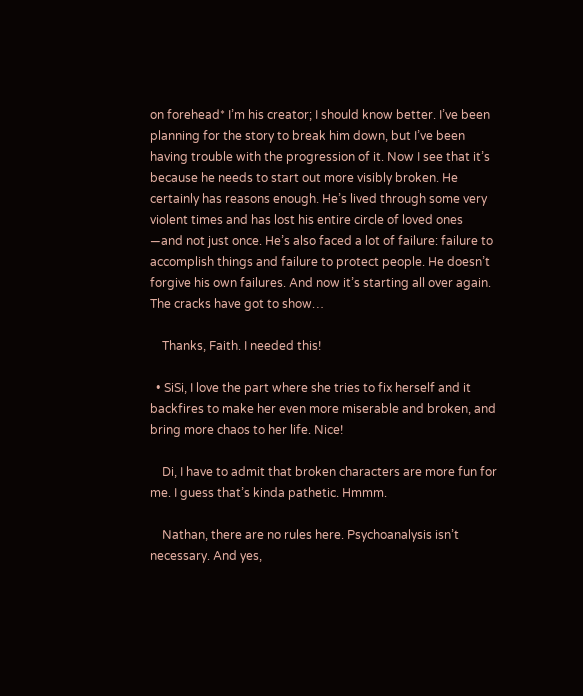on forehead* I’m his creator; I should know better. I’ve been planning for the story to break him down, but I’ve been having trouble with the progression of it. Now I see that it’s because he needs to start out more visibly broken. He certainly has reasons enough. He’s lived through some very violent times and has lost his entire circle of loved ones —and not just once. He’s also faced a lot of failure: failure to accomplish things and failure to protect people. He doesn’t forgive his own failures. And now it’s starting all over again. The cracks have got to show…

    Thanks, Faith. I needed this!

  • SiSi, I love the part where she tries to fix herself and it backfires to make her even more miserable and broken, and bring more chaos to her life. Nice!

    Di, I have to admit that broken characters are more fun for me. I guess that’s kinda pathetic. Hmmm.

    Nathan, there are no rules here. Psychoanalysis isn’t necessary. And yes,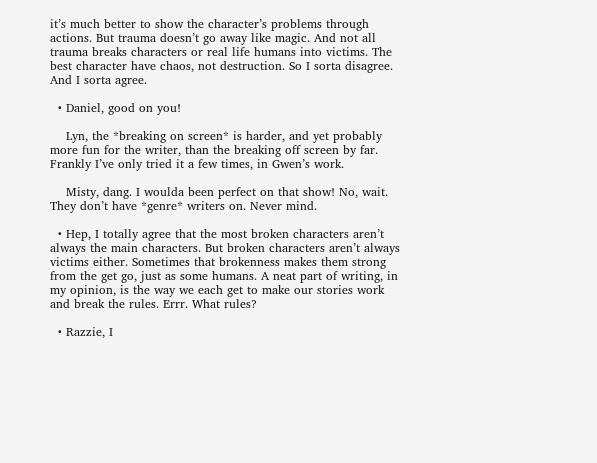it’s much better to show the character’s problems through actions. But trauma doesn’t go away like magic. And not all trauma breaks characters or real life humans into victims. The best character have chaos, not destruction. So I sorta disagree. And I sorta agree.

  • Daniel, good on you!

    Lyn, the *breaking on screen* is harder, and yet probably more fun for the writer, than the breaking off screen by far. Frankly I’ve only tried it a few times, in Gwen’s work.

    Misty, dang. I woulda been perfect on that show! No, wait. They don’t have *genre* writers on. Never mind.

  • Hep, I totally agree that the most broken characters aren’t always the main characters. But broken characters aren’t always victims either. Sometimes that brokenness makes them strong from the get go, just as some humans. A neat part of writing, in my opinion, is the way we each get to make our stories work and break the rules. Errr. What rules?

  • Razzie, I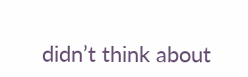didn’t think about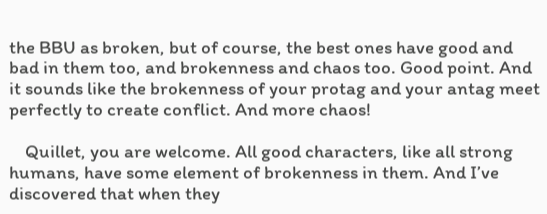the BBU as broken, but of course, the best ones have good and bad in them too, and brokenness and chaos too. Good point. And it sounds like the brokenness of your protag and your antag meet perfectly to create conflict. And more chaos!

    Quillet, you are welcome. All good characters, like all strong humans, have some element of brokenness in them. And I’ve discovered that when they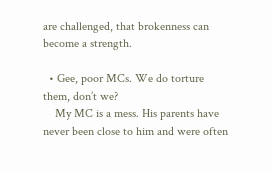are challenged, that brokenness can become a strength.

  • Gee, poor MCs. We do torture them, don’t we?
    My MC is a mess. His parents have never been close to him and were often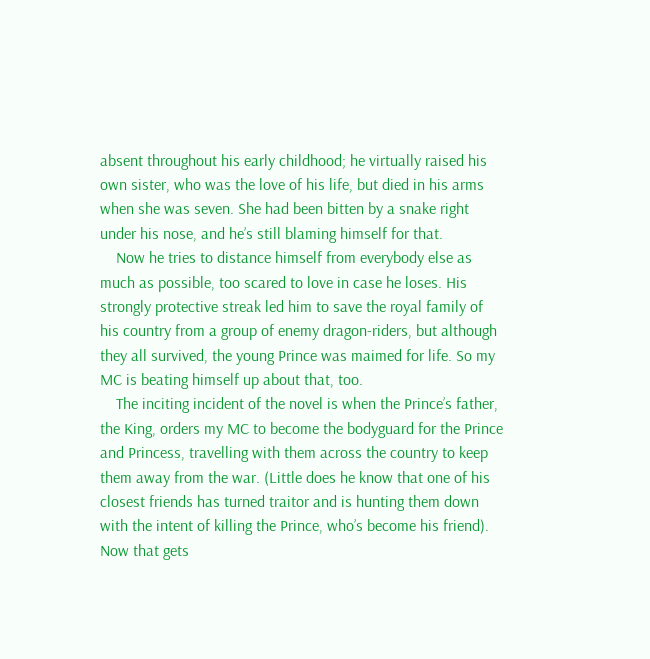absent throughout his early childhood; he virtually raised his own sister, who was the love of his life, but died in his arms when she was seven. She had been bitten by a snake right under his nose, and he’s still blaming himself for that.
    Now he tries to distance himself from everybody else as much as possible, too scared to love in case he loses. His strongly protective streak led him to save the royal family of his country from a group of enemy dragon-riders, but although they all survived, the young Prince was maimed for life. So my MC is beating himself up about that, too.
    The inciting incident of the novel is when the Prince’s father, the King, orders my MC to become the bodyguard for the Prince and Princess, travelling with them across the country to keep them away from the war. (Little does he know that one of his closest friends has turned traitor and is hunting them down with the intent of killing the Prince, who’s become his friend). Now that gets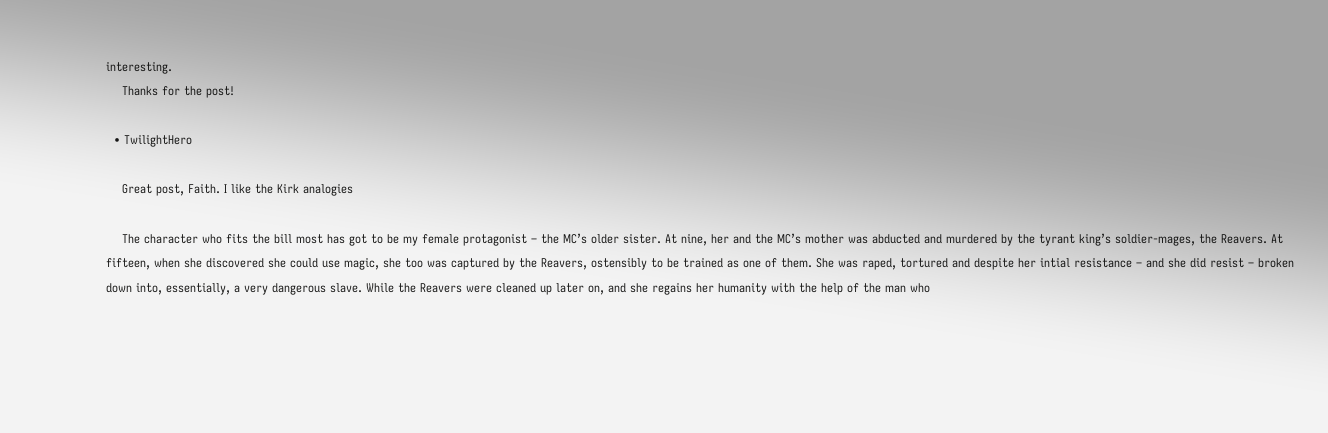interesting.
    Thanks for the post!

  • TwilightHero

    Great post, Faith. I like the Kirk analogies

    The character who fits the bill most has got to be my female protagonist – the MC’s older sister. At nine, her and the MC’s mother was abducted and murdered by the tyrant king’s soldier-mages, the Reavers. At fifteen, when she discovered she could use magic, she too was captured by the Reavers, ostensibly to be trained as one of them. She was raped, tortured and despite her intial resistance – and she did resist – broken down into, essentially, a very dangerous slave. While the Reavers were cleaned up later on, and she regains her humanity with the help of the man who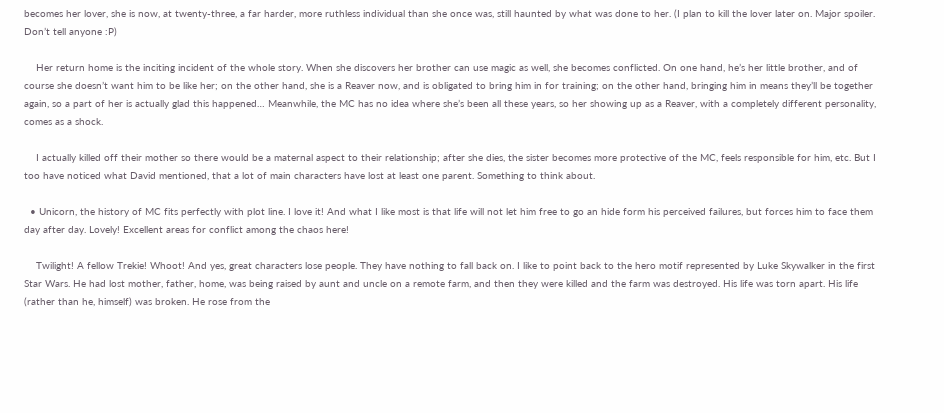becomes her lover, she is now, at twenty-three, a far harder, more ruthless individual than she once was, still haunted by what was done to her. (I plan to kill the lover later on. Major spoiler. Don’t tell anyone :P)

    Her return home is the inciting incident of the whole story. When she discovers her brother can use magic as well, she becomes conflicted. On one hand, he’s her little brother, and of course she doesn’t want him to be like her; on the other hand, she is a Reaver now, and is obligated to bring him in for training; on the other hand, bringing him in means they’ll be together again, so a part of her is actually glad this happened… Meanwhile, the MC has no idea where she’s been all these years, so her showing up as a Reaver, with a completely different personality, comes as a shock.

    I actually killed off their mother so there would be a maternal aspect to their relationship; after she dies, the sister becomes more protective of the MC, feels responsible for him, etc. But I too have noticed what David mentioned, that a lot of main characters have lost at least one parent. Something to think about.

  • Unicorn, the history of MC fits perfectly with plot line. I love it! And what I like most is that life will not let him free to go an hide form his perceived failures, but forces him to face them day after day. Lovely! Excellent areas for conflict among the chaos here!

    Twilight! A fellow Trekie! Whoot! And yes, great characters lose people. They have nothing to fall back on. I like to point back to the hero motif represented by Luke Skywalker in the first Star Wars. He had lost mother, father, home, was being raised by aunt and uncle on a remote farm, and then they were killed and the farm was destroyed. His life was torn apart. His life (rather than he, himself) was broken. He rose from the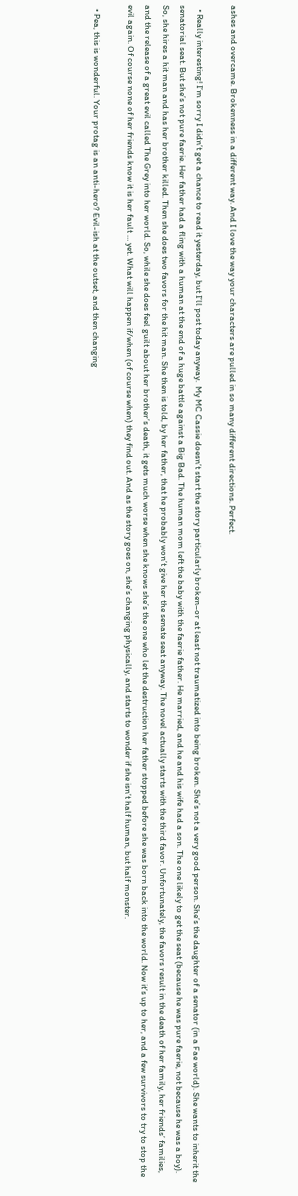ashes and overcame. Brokenness in a different way. And I love the way your characters are pulled in so many different directions. Perfect.

  • Really interesting! I’m sorry I didn’t get a chance to read it yesterday, but I’ll post today anyway.  My MC Cassie doesn’t start the story particularly broken–or at least not traumatized into being broken. She’s not a very good person. She’s the daughter of a senator (in a Fae world). She wants to inherit the senatorial seat. But she’s not pure faerie. Her father had a fling with a human at the end of a huge battle against a Big Bad. The human mom left the baby with the faerie father. He married, and he and his wife had a son. The one likely to get the seat (because he was pure faerie, not because he was a boy). So, she hires a hit man and has her brother killed. Then she does two favors for the hit man. She then is told, by her father, that he probably won’t give her the senate seat anyway. The novel actually starts with the third favor. Unfortunately, the favors result in the death of her family, her friends’ families, and the release of a great evil called The Grey into her world. So, while she does feel guilt about her brother’s death, it gets much worse when she knows she’s the one who let the destruction her father stopped before she was born back into the world. Now it’s up to her, and a few survivors to try to stop the evil again. Of course none of her friends know it is her fault … yet. What will happen if/when (of course when) they find out. And as the story goes on, she’s changing physically, and starts to wonder if she isn’t half human, but half monster.

  • Pea, this is wonderful. Your protag is an anti-hero? Evil-ish at the outset, and then changing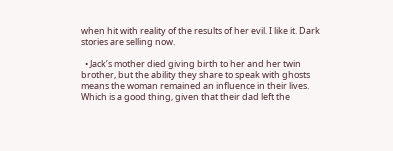when hit with reality of the results of her evil. I like it. Dark stories are selling now.

  • Jack’s mother died giving birth to her and her twin brother, but the ability they share to speak with ghosts means the woman remained an influence in their lives. Which is a good thing, given that their dad left the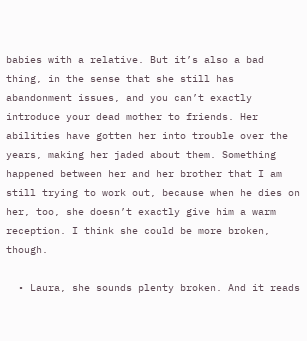babies with a relative. But it’s also a bad thing, in the sense that she still has abandonment issues, and you can’t exactly introduce your dead mother to friends. Her abilities have gotten her into trouble over the years, making her jaded about them. Something happened between her and her brother that I am still trying to work out, because when he dies on her, too, she doesn’t exactly give him a warm reception. I think she could be more broken, though.

  • Laura, she sounds plenty broken. And it reads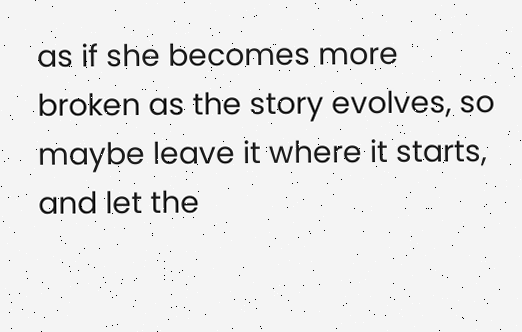as if she becomes more broken as the story evolves, so maybe leave it where it starts, and let the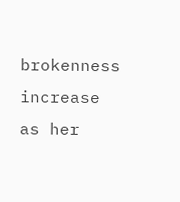brokenness increase as her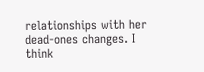relationships with her dead-ones changes. I think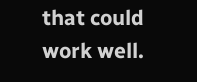that could work well.